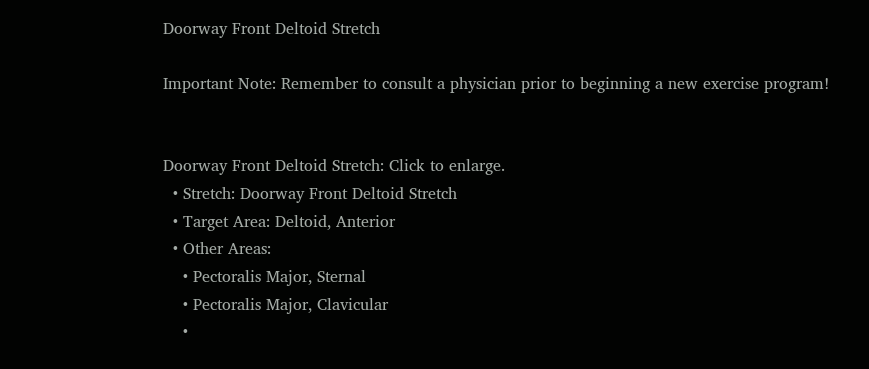Doorway Front Deltoid Stretch

Important Note: Remember to consult a physician prior to beginning a new exercise program!


Doorway Front Deltoid Stretch: Click to enlarge.
  • Stretch: Doorway Front Deltoid Stretch
  • Target Area: Deltoid, Anterior
  • Other Areas:
    • Pectoralis Major, Sternal
    • Pectoralis Major, Clavicular
    •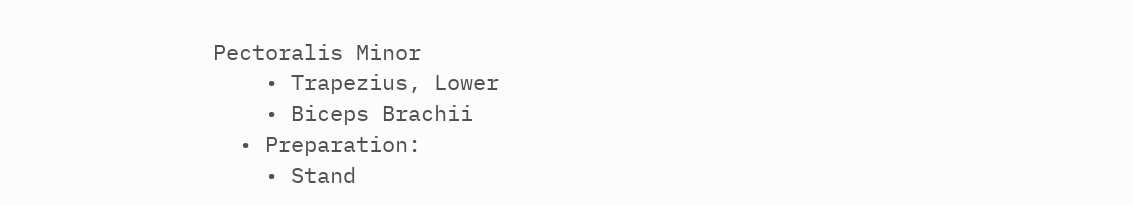Pectoralis Minor
    • Trapezius, Lower
    • Biceps Brachii
  • Preparation:
    • Stand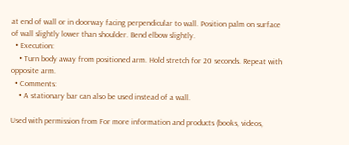at end of wall or in doorway facing perpendicular to wall. Position palm on surface of wall slightly lower than shoulder. Bend elbow slightly.
  • Execution:
    • Turn body away from positioned arm. Hold stretch for 20 seconds. Repeat with opposite arm.
  • Comments:
    • A stationary bar can also be used instead of a wall.

Used with permission from For more information and products (books, videos,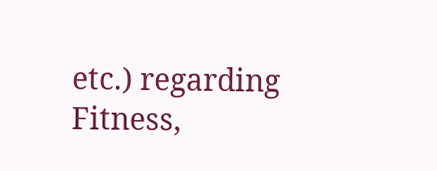etc.) regarding Fitness,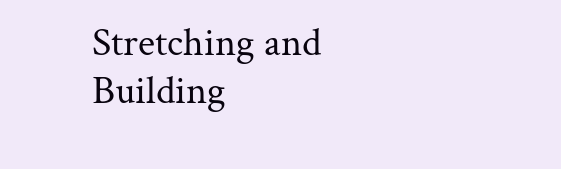Stretching and Building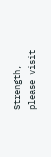Strength, please visit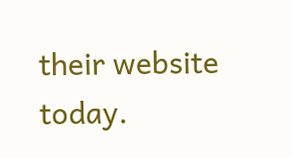their website today.